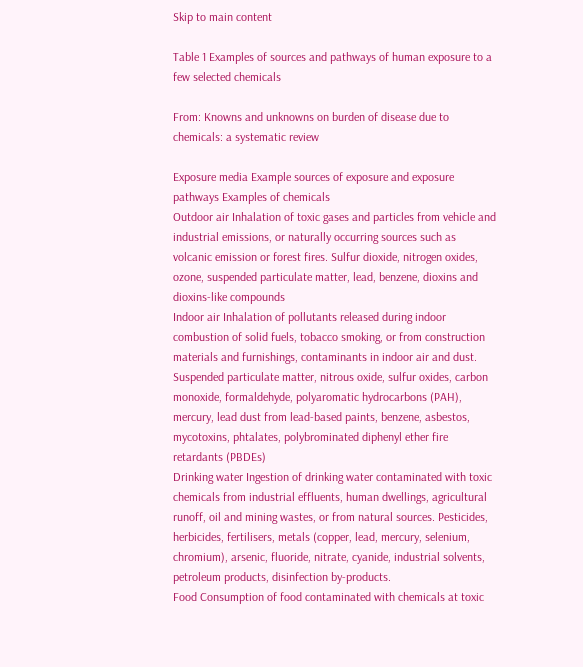Skip to main content

Table 1 Examples of sources and pathways of human exposure to a few selected chemicals

From: Knowns and unknowns on burden of disease due to chemicals: a systematic review

Exposure media Example sources of exposure and exposure pathways Examples of chemicals
Outdoor air Inhalation of toxic gases and particles from vehicle and industrial emissions, or naturally occurring sources such as volcanic emission or forest fires. Sulfur dioxide, nitrogen oxides, ozone, suspended particulate matter, lead, benzene, dioxins and dioxins-like compounds
Indoor air Inhalation of pollutants released during indoor combustion of solid fuels, tobacco smoking, or from construction materials and furnishings, contaminants in indoor air and dust. Suspended particulate matter, nitrous oxide, sulfur oxides, carbon monoxide, formaldehyde, polyaromatic hydrocarbons (PAH), mercury, lead dust from lead-based paints, benzene, asbestos, mycotoxins, phtalates, polybrominated diphenyl ether fire retardants (PBDEs)
Drinking water Ingestion of drinking water contaminated with toxic chemicals from industrial effluents, human dwellings, agricultural runoff, oil and mining wastes, or from natural sources. Pesticides, herbicides, fertilisers, metals (copper, lead, mercury, selenium, chromium), arsenic, fluoride, nitrate, cyanide, industrial solvents, petroleum products, disinfection by-products.
Food Consumption of food contaminated with chemicals at toxic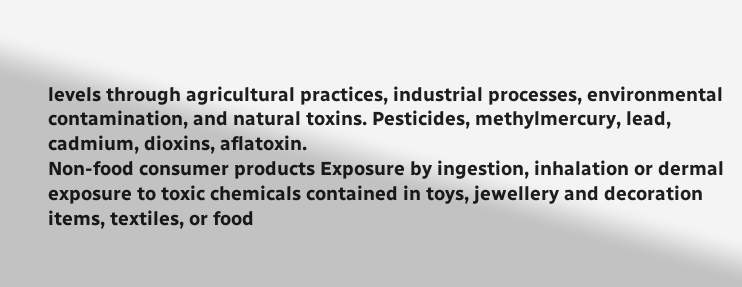levels through agricultural practices, industrial processes, environmental contamination, and natural toxins. Pesticides, methylmercury, lead, cadmium, dioxins, aflatoxin.
Non-food consumer products Exposure by ingestion, inhalation or dermal exposure to toxic chemicals contained in toys, jewellery and decoration items, textiles, or food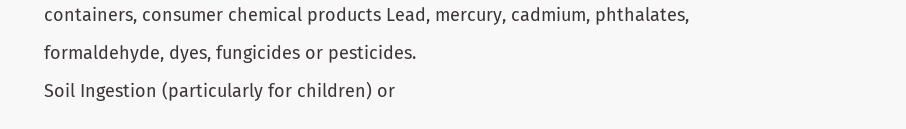containers, consumer chemical products Lead, mercury, cadmium, phthalates, formaldehyde, dyes, fungicides or pesticides.
Soil Ingestion (particularly for children) or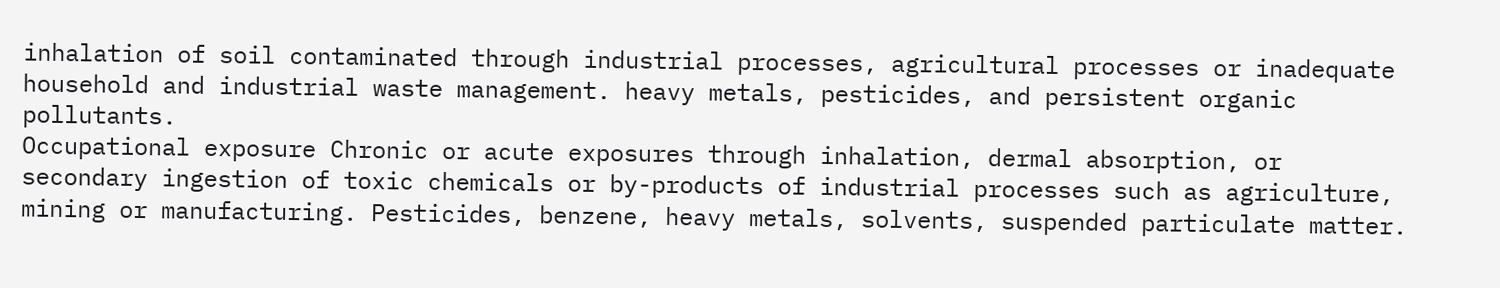inhalation of soil contaminated through industrial processes, agricultural processes or inadequate household and industrial waste management. heavy metals, pesticides, and persistent organic pollutants.
Occupational exposure Chronic or acute exposures through inhalation, dermal absorption, or secondary ingestion of toxic chemicals or by-products of industrial processes such as agriculture, mining or manufacturing. Pesticides, benzene, heavy metals, solvents, suspended particulate matter.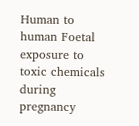Human to human Foetal exposure to toxic chemicals during pregnancy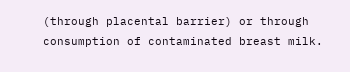(through placental barrier) or through consumption of contaminated breast milk.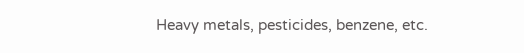Heavy metals, pesticides, benzene, etc.